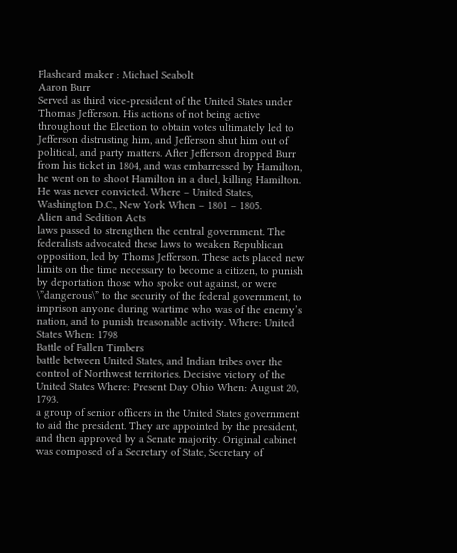Flashcard maker : Michael Seabolt
Aaron Burr
Served as third vice-president of the United States under Thomas Jefferson. His actions of not being active throughout the Election to obtain votes ultimately led to Jefferson distrusting him, and Jefferson shut him out of political, and party matters. After Jefferson dropped Burr from his ticket in 1804, and was embarressed by Hamilton, he went on to shoot Hamilton in a duel, killing Hamilton. He was never convicted. Where – United States, Washington D.C., New York When – 1801 – 1805.
Alien and Sedition Acts
laws passed to strengthen the central government. The federalists advocated these laws to weaken Republican opposition, led by Thoms Jefferson. These acts placed new limits on the time necessary to become a citizen, to punish by deportation those who spoke out against, or were \”dangerous\” to the security of the federal government, to imprison anyone during wartime who was of the enemy’s nation, and to punish treasonable activity. Where: United States When: 1798
Battle of Fallen Timbers
battle between United States, and Indian tribes over the control of Northwest territories. Decisive victory of the United States Where: Present Day Ohio When: August 20, 1793.
a group of senior officers in the United States government to aid the president. They are appointed by the president, and then approved by a Senate majority. Original cabinet was composed of a Secretary of State, Secretary of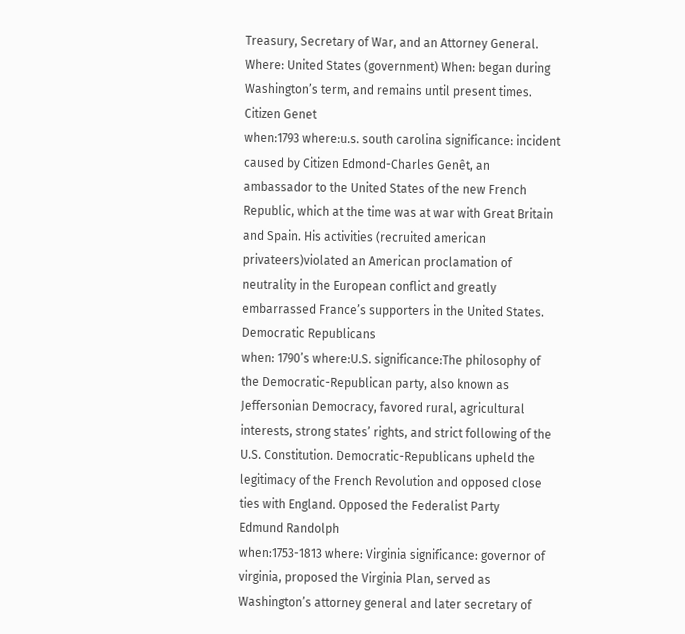Treasury, Secretary of War, and an Attorney General. Where: United States (government) When: began during Washington’s term, and remains until present times.
Citizen Genet
when:1793 where:u.s. south carolina significance: incident caused by Citizen Edmond-Charles Genêt, an ambassador to the United States of the new French Republic, which at the time was at war with Great Britain and Spain. His activities (recruited american privateers)violated an American proclamation of neutrality in the European conflict and greatly embarrassed France’s supporters in the United States.
Democratic Republicans
when: 1790’s where:U.S. significance:The philosophy of the Democratic-Republican party, also known as Jeffersonian Democracy, favored rural, agricultural interests, strong states’ rights, and strict following of the U.S. Constitution. Democratic-Republicans upheld the legitimacy of the French Revolution and opposed close ties with England. Opposed the Federalist Party
Edmund Randolph
when:1753-1813 where: Virginia significance: governor of virginia, proposed the Virginia Plan, served as Washington’s attorney general and later secretary of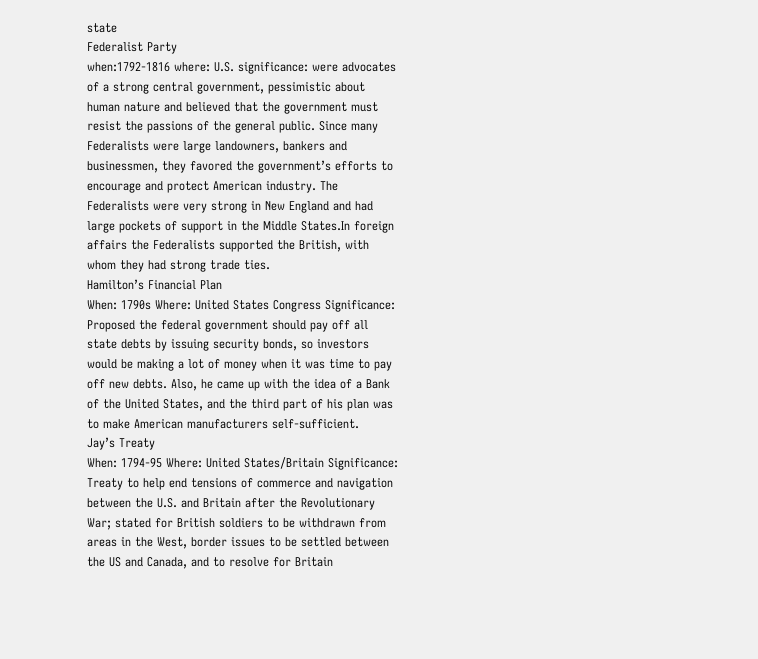state
Federalist Party
when:1792-1816 where: U.S. significance: were advocates of a strong central government, pessimistic about human nature and believed that the government must resist the passions of the general public. Since many Federalists were large landowners, bankers and businessmen, they favored the government’s efforts to encourage and protect American industry. The Federalists were very strong in New England and had large pockets of support in the Middle States.In foreign affairs the Federalists supported the British, with whom they had strong trade ties.
Hamilton’s Financial Plan
When: 1790s Where: United States Congress Significance: Proposed the federal government should pay off all state debts by issuing security bonds, so investors would be making a lot of money when it was time to pay off new debts. Also, he came up with the idea of a Bank of the United States, and the third part of his plan was to make American manufacturers self-sufficient.
Jay’s Treaty
When: 1794-95 Where: United States/Britain Significance: Treaty to help end tensions of commerce and navigation between the U.S. and Britain after the Revolutionary War; stated for British soldiers to be withdrawn from areas in the West, border issues to be settled between the US and Canada, and to resolve for Britain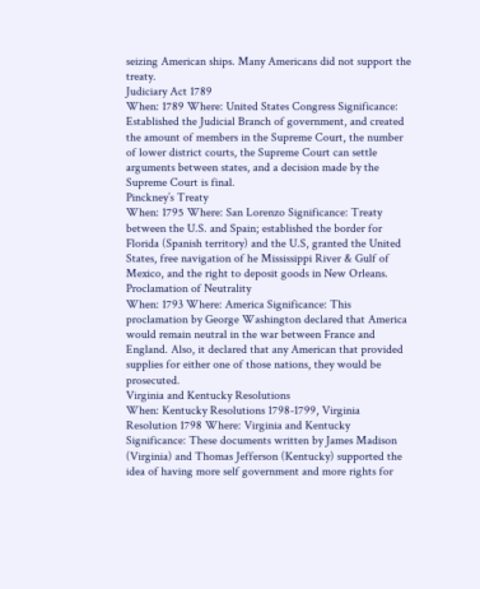seizing American ships. Many Americans did not support the treaty.
Judiciary Act 1789
When: 1789 Where: United States Congress Significance: Established the Judicial Branch of government, and created the amount of members in the Supreme Court, the number of lower district courts, the Supreme Court can settle arguments between states, and a decision made by the Supreme Court is final.
Pinckney’s Treaty
When: 1795 Where: San Lorenzo Significance: Treaty between the U.S. and Spain; established the border for Florida (Spanish territory) and the U.S, granted the United States, free navigation of he Mississippi River & Gulf of Mexico, and the right to deposit goods in New Orleans.
Proclamation of Neutrality
When: 1793 Where: America Significance: This proclamation by George Washington declared that America would remain neutral in the war between France and England. Also, it declared that any American that provided supplies for either one of those nations, they would be prosecuted.
Virginia and Kentucky Resolutions
When: Kentucky Resolutions 1798-1799, Virginia Resolution 1798 Where: Virginia and Kentucky Significance: These documents written by James Madison (Virginia) and Thomas Jefferson (Kentucky) supported the idea of having more self government and more rights for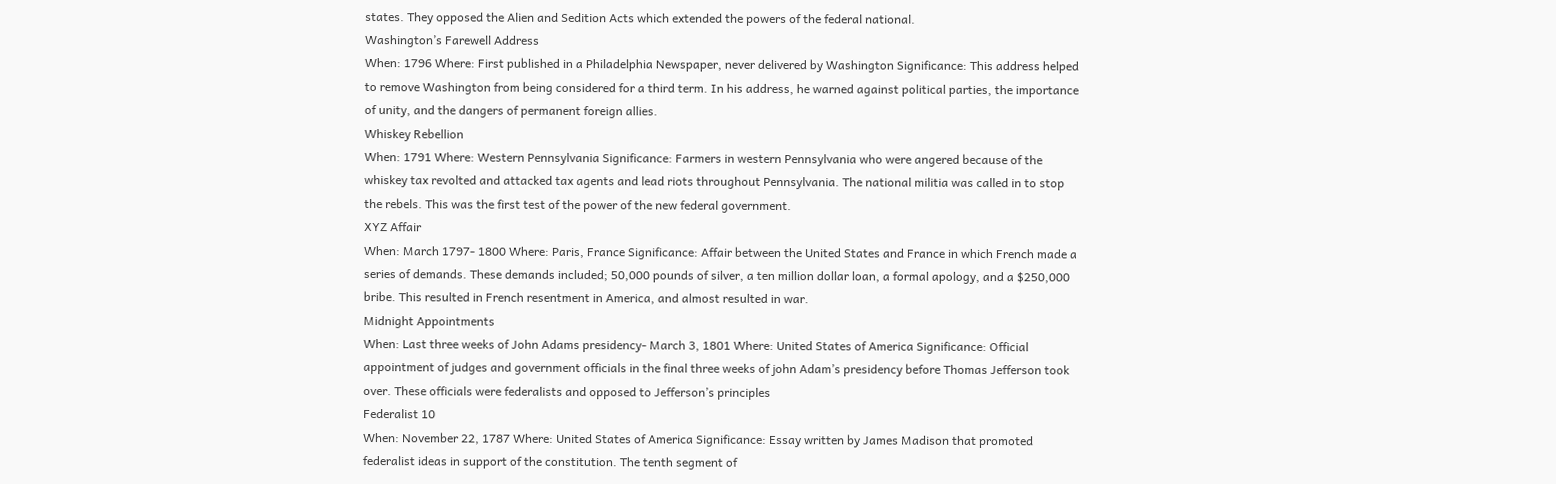states. They opposed the Alien and Sedition Acts which extended the powers of the federal national.
Washington’s Farewell Address
When: 1796 Where: First published in a Philadelphia Newspaper, never delivered by Washington Significance: This address helped to remove Washington from being considered for a third term. In his address, he warned against political parties, the importance of unity, and the dangers of permanent foreign allies.
Whiskey Rebellion
When: 1791 Where: Western Pennsylvania Significance: Farmers in western Pennsylvania who were angered because of the whiskey tax revolted and attacked tax agents and lead riots throughout Pennsylvania. The national militia was called in to stop the rebels. This was the first test of the power of the new federal government.
XYZ Affair
When: March 1797- 1800 Where: Paris, France Significance: Affair between the United States and France in which French made a series of demands. These demands included; 50,000 pounds of silver, a ten million dollar loan, a formal apology, and a $250,000 bribe. This resulted in French resentment in America, and almost resulted in war.
Midnight Appointments
When: Last three weeks of John Adams presidency- March 3, 1801 Where: United States of America Significance: Official appointment of judges and government officials in the final three weeks of john Adam’s presidency before Thomas Jefferson took over. These officials were federalists and opposed to Jefferson’s principles
Federalist 10
When: November 22, 1787 Where: United States of America Significance: Essay written by James Madison that promoted federalist ideas in support of the constitution. The tenth segment of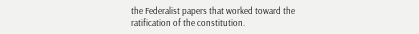the Federalist papers that worked toward the ratification of the constitution.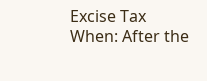Excise Tax
When: After the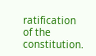ratification of the constitution.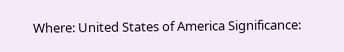Where: United States of America Significance: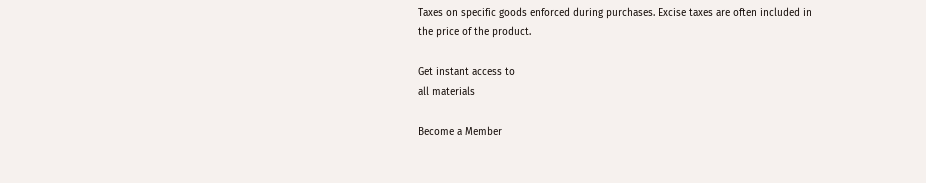Taxes on specific goods enforced during purchases. Excise taxes are often included in the price of the product.

Get instant access to
all materials

Become a Member